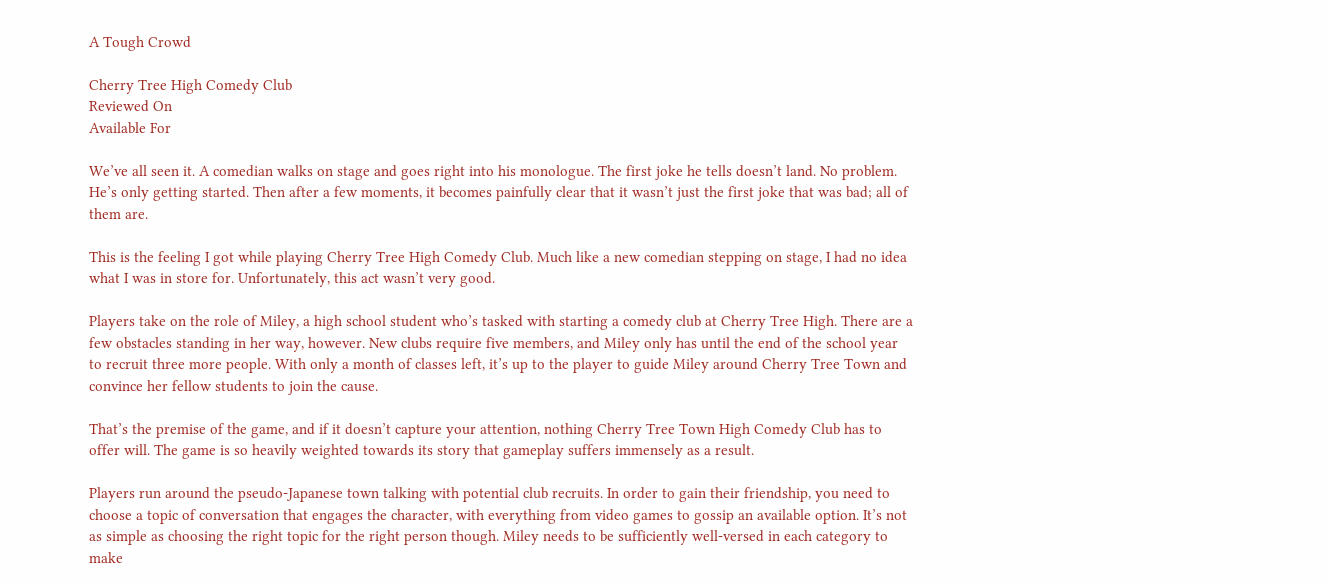A Tough Crowd

Cherry Tree High Comedy Club
Reviewed On
Available For

We’ve all seen it. A comedian walks on stage and goes right into his monologue. The first joke he tells doesn’t land. No problem. He’s only getting started. Then after a few moments, it becomes painfully clear that it wasn’t just the first joke that was bad; all of them are.

This is the feeling I got while playing Cherry Tree High Comedy Club. Much like a new comedian stepping on stage, I had no idea what I was in store for. Unfortunately, this act wasn’t very good.

Players take on the role of Miley, a high school student who’s tasked with starting a comedy club at Cherry Tree High. There are a few obstacles standing in her way, however. New clubs require five members, and Miley only has until the end of the school year to recruit three more people. With only a month of classes left, it’s up to the player to guide Miley around Cherry Tree Town and convince her fellow students to join the cause.

That’s the premise of the game, and if it doesn’t capture your attention, nothing Cherry Tree Town High Comedy Club has to offer will. The game is so heavily weighted towards its story that gameplay suffers immensely as a result.

Players run around the pseudo-Japanese town talking with potential club recruits. In order to gain their friendship, you need to choose a topic of conversation that engages the character, with everything from video games to gossip an available option. It’s not as simple as choosing the right topic for the right person though. Miley needs to be sufficiently well-versed in each category to make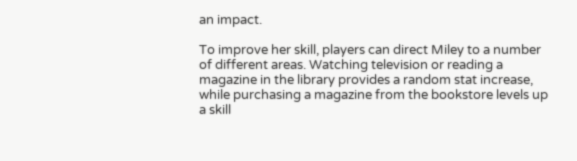an impact.

To improve her skill, players can direct Miley to a number of different areas. Watching television or reading a magazine in the library provides a random stat increase, while purchasing a magazine from the bookstore levels up a skill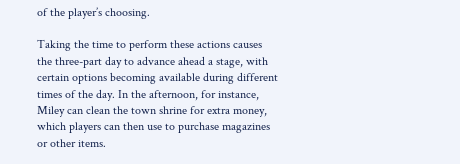of the player’s choosing.

Taking the time to perform these actions causes the three-part day to advance ahead a stage, with certain options becoming available during different times of the day. In the afternoon, for instance, Miley can clean the town shrine for extra money, which players can then use to purchase magazines or other items.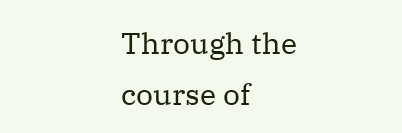Through the course of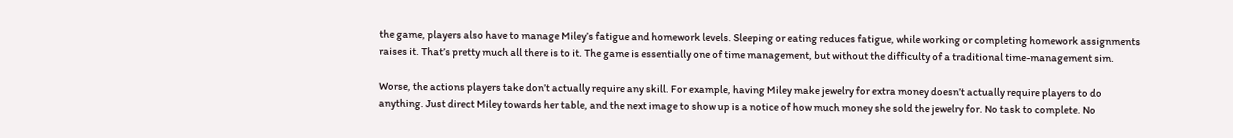the game, players also have to manage Miley’s fatigue and homework levels. Sleeping or eating reduces fatigue, while working or completing homework assignments raises it. That’s pretty much all there is to it. The game is essentially one of time management, but without the difficulty of a traditional time-management sim.

Worse, the actions players take don’t actually require any skill. For example, having Miley make jewelry for extra money doesn’t actually require players to do anything. Just direct Miley towards her table, and the next image to show up is a notice of how much money she sold the jewelry for. No task to complete. No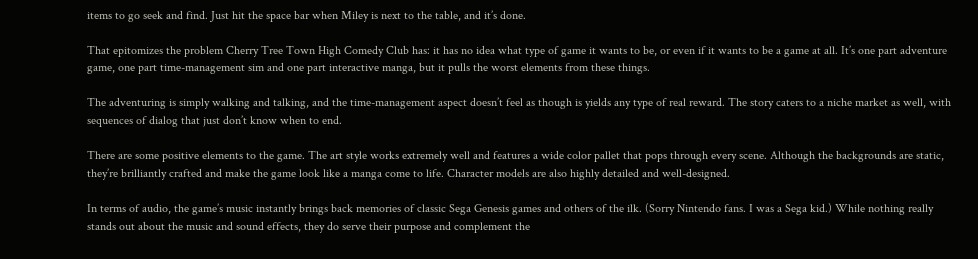items to go seek and find. Just hit the space bar when Miley is next to the table, and it’s done.

That epitomizes the problem Cherry Tree Town High Comedy Club has: it has no idea what type of game it wants to be, or even if it wants to be a game at all. It’s one part adventure game, one part time-management sim and one part interactive manga, but it pulls the worst elements from these things.

The adventuring is simply walking and talking, and the time-management aspect doesn’t feel as though is yields any type of real reward. The story caters to a niche market as well, with sequences of dialog that just don’t know when to end.

There are some positive elements to the game. The art style works extremely well and features a wide color pallet that pops through every scene. Although the backgrounds are static, they’re brilliantly crafted and make the game look like a manga come to life. Character models are also highly detailed and well-designed.

In terms of audio, the game’s music instantly brings back memories of classic Sega Genesis games and others of the ilk. (Sorry Nintendo fans. I was a Sega kid.) While nothing really stands out about the music and sound effects, they do serve their purpose and complement the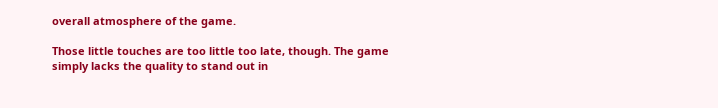overall atmosphere of the game.

Those little touches are too little too late, though. The game simply lacks the quality to stand out in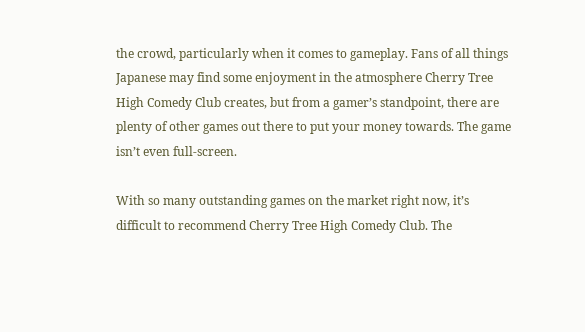the crowd, particularly when it comes to gameplay. Fans of all things Japanese may find some enjoyment in the atmosphere Cherry Tree High Comedy Club creates, but from a gamer’s standpoint, there are plenty of other games out there to put your money towards. The game isn’t even full-screen.

With so many outstanding games on the market right now, it’s difficult to recommend Cherry Tree High Comedy Club. The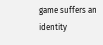game suffers an identity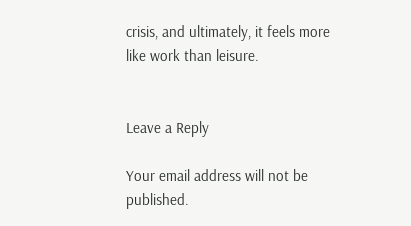crisis, and ultimately, it feels more like work than leisure.


Leave a Reply

Your email address will not be published.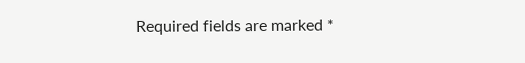Required fields are marked *